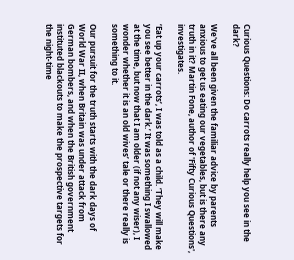Curious Questions: Do carrots really help you see in the dark?

We've all been given the familiar advice by parents anxious to get us eating our vegetables, but is there any truth in it? Martin Fone, author of 'Fifty Curious Questions', investigates.

‘Eat up your carrots’, I was told as a child. ‘They will make you see better in the dark.’ It was something I swallowed at the time, but now that I am older (if not any wiser), I wonder whether it is an old wives’ tale or there really is something to it.

Our pursuit for the truth starts with the dark days of World War II, when Britain was under attack from German bombers, and when the British government instituted blackouts to make the prospective targets for the night-time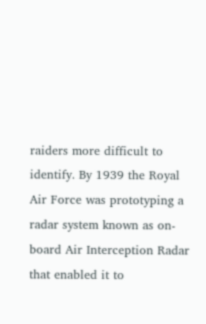raiders more difficult to identify. By 1939 the Royal Air Force was prototyping a radar system known as on-board Air Interception Radar that enabled it to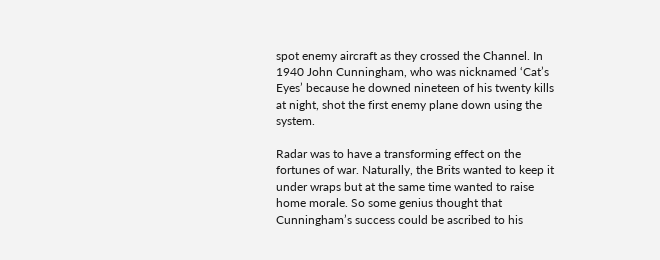spot enemy aircraft as they crossed the Channel. In 1940 John Cunningham, who was nicknamed ‘Cat’s Eyes’ because he downed nineteen of his twenty kills at night, shot the first enemy plane down using the system.

Radar was to have a transforming effect on the fortunes of war. Naturally, the Brits wanted to keep it under wraps but at the same time wanted to raise home morale. So some genius thought that Cunningham’s success could be ascribed to his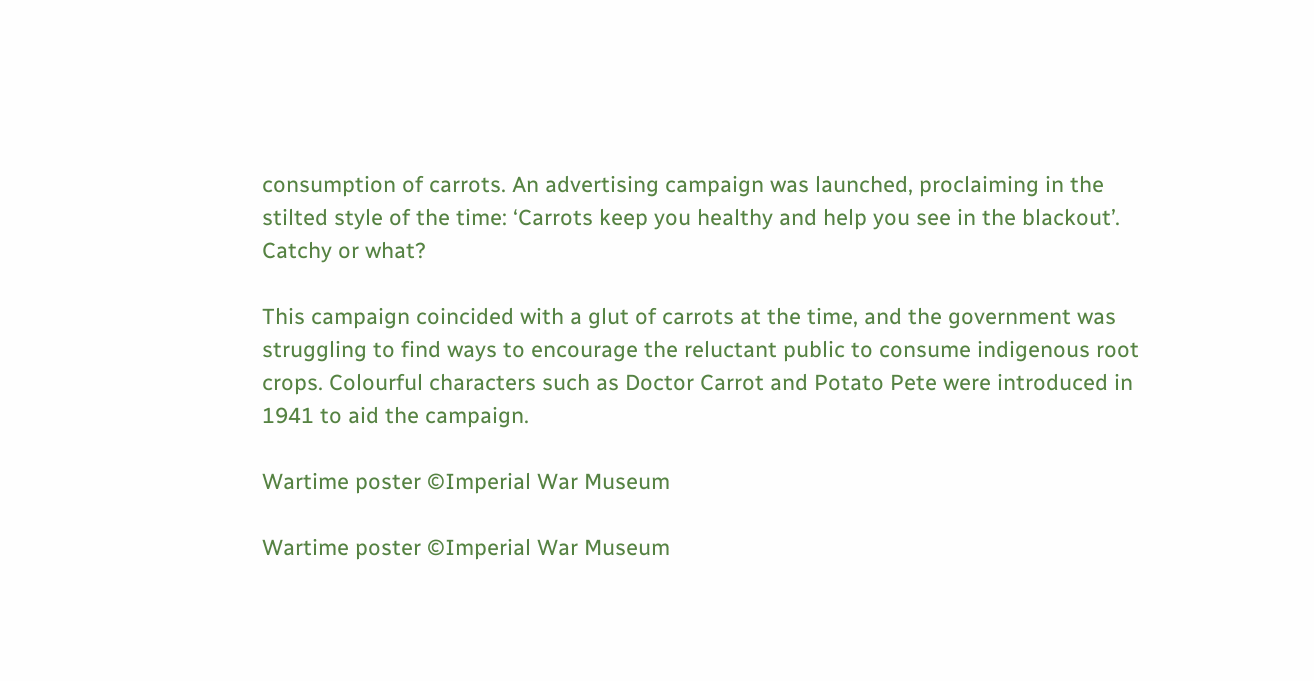consumption of carrots. An advertising campaign was launched, proclaiming in the stilted style of the time: ‘Carrots keep you healthy and help you see in the blackout’. Catchy or what?

This campaign coincided with a glut of carrots at the time, and the government was struggling to find ways to encourage the reluctant public to consume indigenous root crops. Colourful characters such as Doctor Carrot and Potato Pete were introduced in 1941 to aid the campaign.

Wartime poster ©Imperial War Museum

Wartime poster ©Imperial War Museum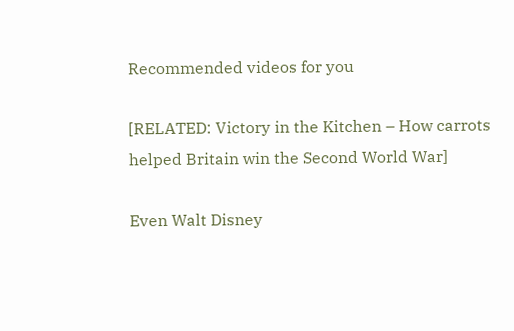Recommended videos for you

[RELATED: Victory in the Kitchen – How carrots helped Britain win the Second World War]

Even Walt Disney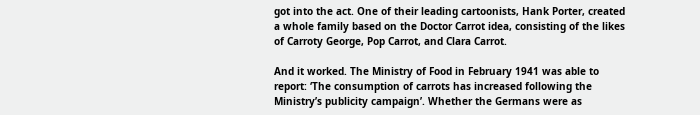got into the act. One of their leading cartoonists, Hank Porter, created a whole family based on the Doctor Carrot idea, consisting of the likes of Carroty George, Pop Carrot, and Clara Carrot.

And it worked. The Ministry of Food in February 1941 was able to report: ‘The consumption of carrots has increased following the Ministry’s publicity campaign’. Whether the Germans were as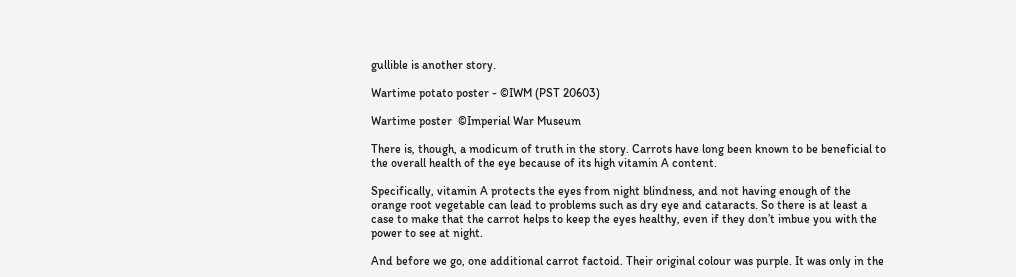gullible is another story.

Wartime potato poster - ©IWM (PST 20603)

Wartime poster  ©Imperial War Museum

There is, though, a modicum of truth in the story. Carrots have long been known to be beneficial to the overall health of the eye because of its high vitamin A content.

Specifically, vitamin A protects the eyes from night blindness, and not having enough of the orange root vegetable can lead to problems such as dry eye and cataracts. So there is at least a case to make that the carrot helps to keep the eyes healthy, even if they don’t imbue you with the power to see at night.

And before we go, one additional carrot factoid. Their original colour was purple. It was only in the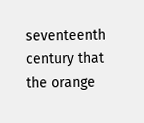seventeenth century that the orange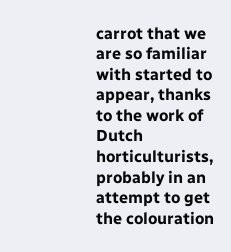carrot that we are so familiar with started to appear, thanks to the work of Dutch horticulturists, probably in an attempt to get the colouration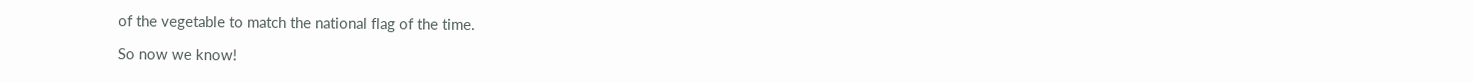of the vegetable to match the national flag of the time.

So now we know!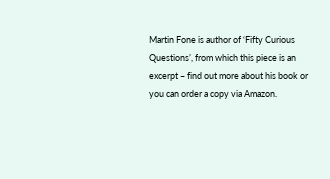Martin Fone is author of ‘Fifty Curious Questions’, from which this piece is an excerpt – find out more about his book or you can order a copy via Amazon.